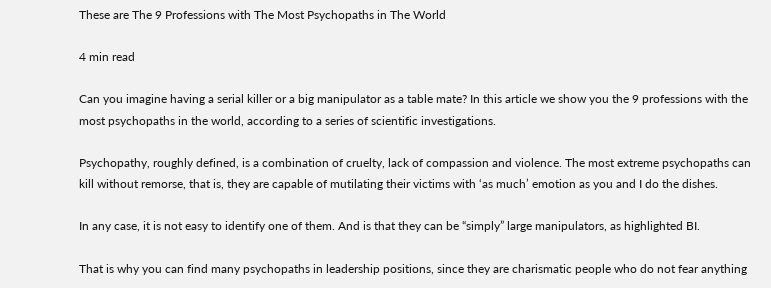These are The 9 Professions with The Most Psychopaths in The World

4 min read

Can you imagine having a serial killer or a big manipulator as a table mate? In this article we show you the 9 professions with the most psychopaths in the world, according to a series of scientific investigations.

Psychopathy, roughly defined, is a combination of cruelty, lack of compassion and violence. The most extreme psychopaths can kill without remorse, that is, they are capable of mutilating their victims with ‘as much’ emotion as you and I do the dishes.

In any case, it is not easy to identify one of them. And is that they can be “simply” large manipulators, as highlighted BI.

That is why you can find many psychopaths in leadership positions, since they are charismatic people who do not fear anything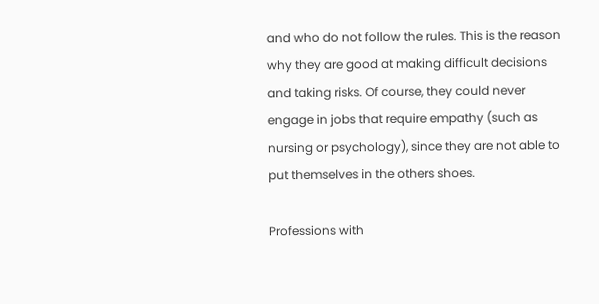and who do not follow the rules. This is the reason why they are good at making difficult decisions and taking risks. Of course, they could never engage in jobs that require empathy (such as nursing or psychology), since they are not able to put themselves in the others shoes.

Professions with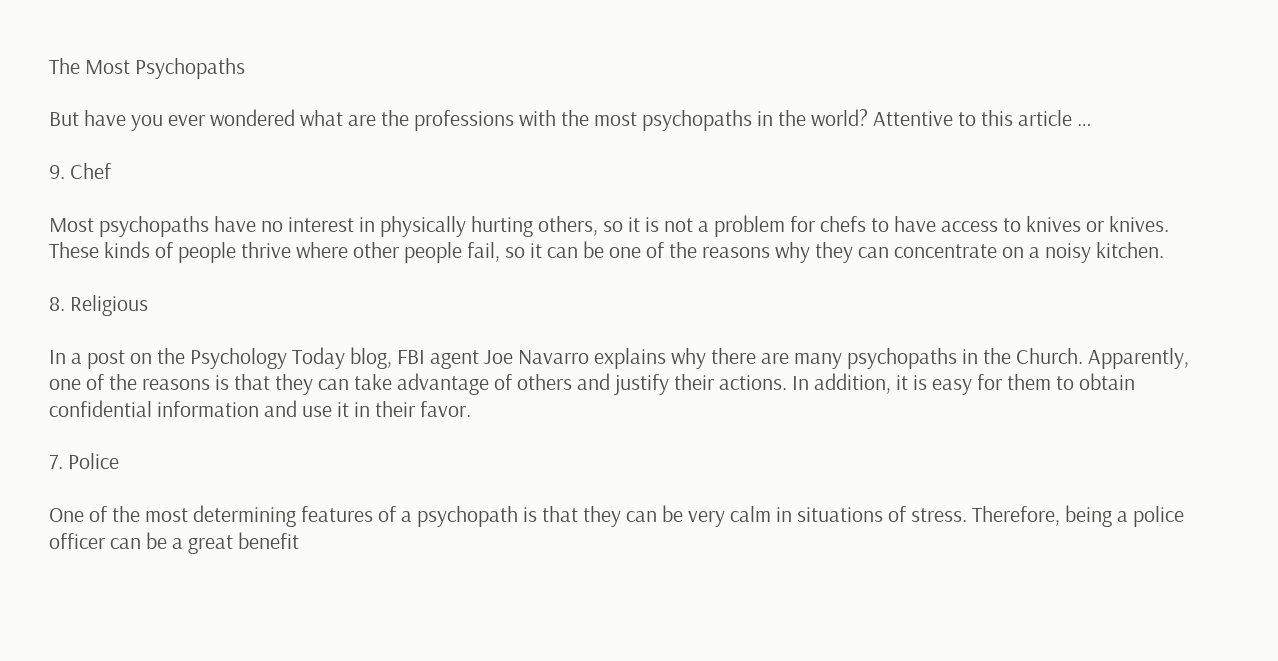The Most Psychopaths

But have you ever wondered what are the professions with the most psychopaths in the world? Attentive to this article …

9. Chef

Most psychopaths have no interest in physically hurting others, so it is not a problem for chefs to have access to knives or knives. These kinds of people thrive where other people fail, so it can be one of the reasons why they can concentrate on a noisy kitchen.

8. Religious

In a post on the Psychology Today blog, FBI agent Joe Navarro explains why there are many psychopaths in the Church. Apparently, one of the reasons is that they can take advantage of others and justify their actions. In addition, it is easy for them to obtain confidential information and use it in their favor.

7. Police

One of the most determining features of a psychopath is that they can be very calm in situations of stress. Therefore, being a police officer can be a great benefit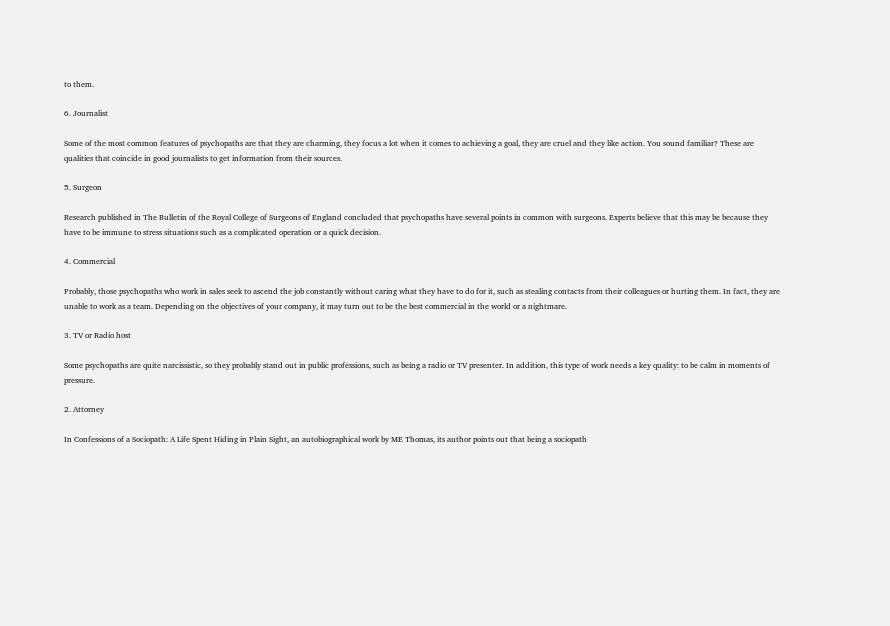to them.

6. Journalist

Some of the most common features of psychopaths are that they are charming, they focus a lot when it comes to achieving a goal, they are cruel and they like action. You sound familiar? These are qualities that coincide in good journalists to get information from their sources.

5. Surgeon

Research published in The Bulletin of the Royal College of Surgeons of England concluded that psychopaths have several points in common with surgeons. Experts believe that this may be because they have to be immune to stress situations such as a complicated operation or a quick decision.

4. Commercial

Probably, those psychopaths who work in sales seek to ascend the job constantly without caring what they have to do for it, such as stealing contacts from their colleagues or hurting them. In fact, they are unable to work as a team. Depending on the objectives of your company, it may turn out to be the best commercial in the world or a nightmare.

3. TV or Radio host

Some psychopaths are quite narcissistic, so they probably stand out in public professions, such as being a radio or TV presenter. In addition, this type of work needs a key quality: to be calm in moments of pressure.

2. Attorney

In Confessions of a Sociopath: A Life Spent Hiding in Plain Sight, an autobiographical work by ME Thomas, its author points out that being a sociopath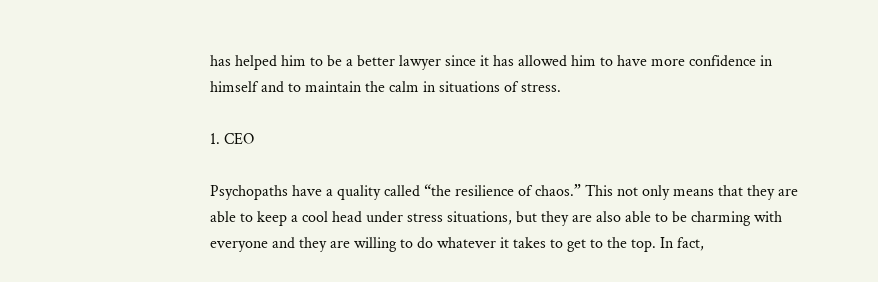has helped him to be a better lawyer since it has allowed him to have more confidence in himself and to maintain the calm in situations of stress.

1. CEO

Psychopaths have a quality called “the resilience of chaos.” This not only means that they are able to keep a cool head under stress situations, but they are also able to be charming with everyone and they are willing to do whatever it takes to get to the top. In fact,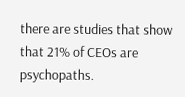there are studies that show that 21% of CEOs are psychopaths.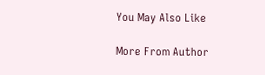You May Also Like

More From Author